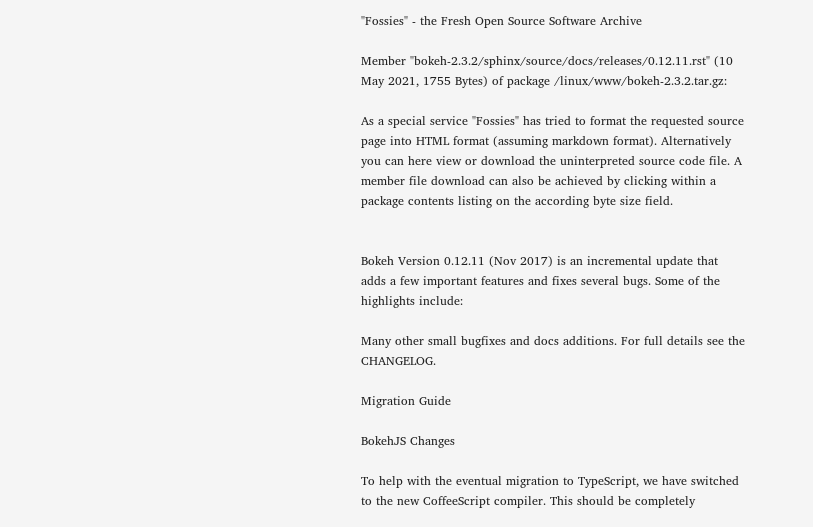"Fossies" - the Fresh Open Source Software Archive

Member "bokeh-2.3.2/sphinx/source/docs/releases/0.12.11.rst" (10 May 2021, 1755 Bytes) of package /linux/www/bokeh-2.3.2.tar.gz:

As a special service "Fossies" has tried to format the requested source page into HTML format (assuming markdown format). Alternatively you can here view or download the uninterpreted source code file. A member file download can also be achieved by clicking within a package contents listing on the according byte size field.


Bokeh Version 0.12.11 (Nov 2017) is an incremental update that adds a few important features and fixes several bugs. Some of the highlights include:

Many other small bugfixes and docs additions. For full details see the CHANGELOG.

Migration Guide

BokehJS Changes

To help with the eventual migration to TypeScript, we have switched to the new CoffeeScript compiler. This should be completely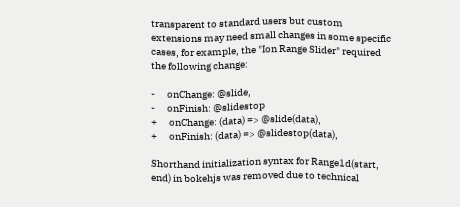transparent to standard users but custom extensions may need small changes in some specific cases, for example, the "Ion Range Slider" required the following change:

-      onChange: @slide,
-      onFinish: @slidestop
+      onChange: (data) => @slide(data),
+      onFinish: (data) => @slidestop(data),

Shorthand initialization syntax for Range1d(start, end) in bokehjs was removed due to technical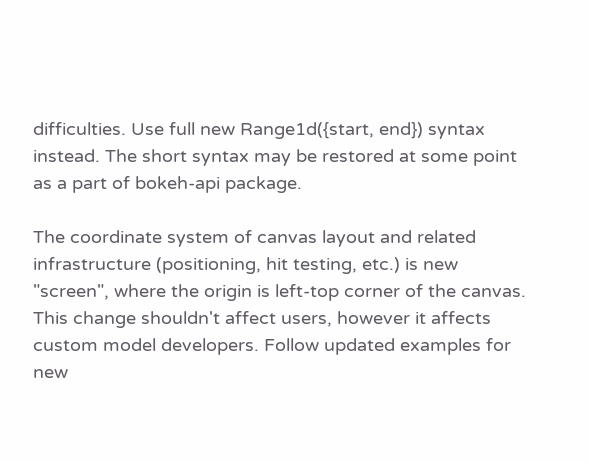difficulties. Use full new Range1d({start, end}) syntax instead. The short syntax may be restored at some point as a part of bokeh-api package.

The coordinate system of canvas layout and related infrastructure (positioning, hit testing, etc.) is new "screen", where the origin is left-top corner of the canvas. This change shouldn't affect users, however it affects custom model developers. Follow updated examples for new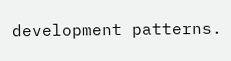development patterns.